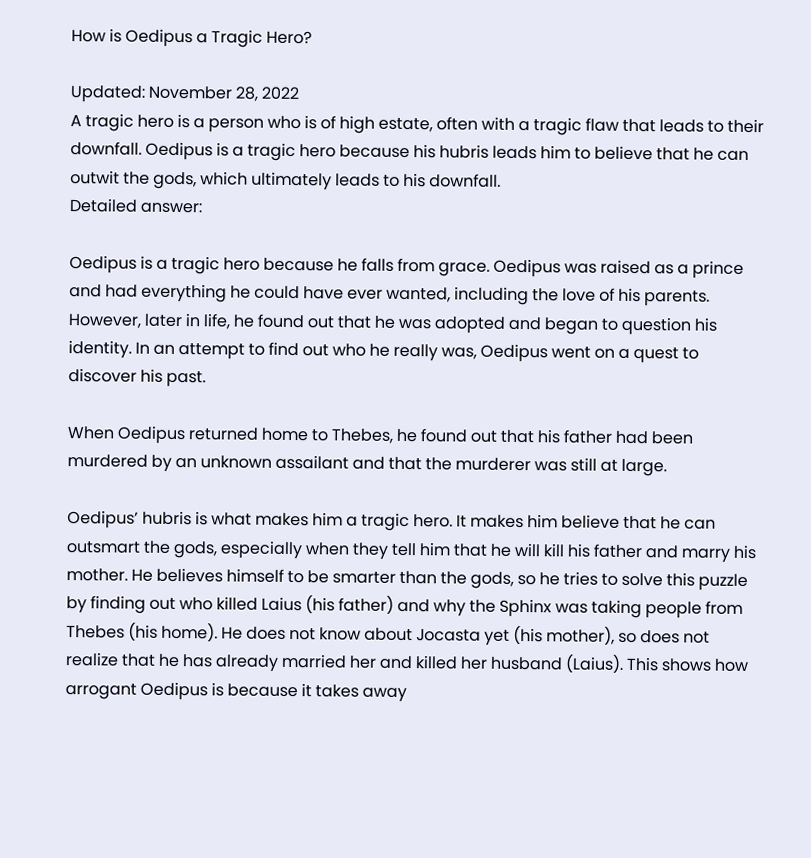How is Oedipus a Tragic Hero?

Updated: November 28, 2022
A tragic hero is a person who is of high estate, often with a tragic flaw that leads to their downfall. Oedipus is a tragic hero because his hubris leads him to believe that he can outwit the gods, which ultimately leads to his downfall.
Detailed answer:

Oedipus is a tragic hero because he falls from grace. Oedipus was raised as a prince and had everything he could have ever wanted, including the love of his parents. However, later in life, he found out that he was adopted and began to question his identity. In an attempt to find out who he really was, Oedipus went on a quest to discover his past.

When Oedipus returned home to Thebes, he found out that his father had been murdered by an unknown assailant and that the murderer was still at large.

Oedipus’ hubris is what makes him a tragic hero. It makes him believe that he can outsmart the gods, especially when they tell him that he will kill his father and marry his mother. He believes himself to be smarter than the gods, so he tries to solve this puzzle by finding out who killed Laius (his father) and why the Sphinx was taking people from Thebes (his home). He does not know about Jocasta yet (his mother), so does not realize that he has already married her and killed her husband (Laius). This shows how arrogant Oedipus is because it takes away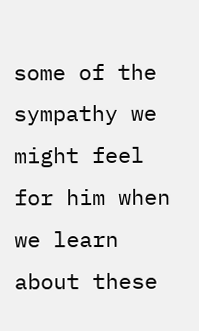some of the sympathy we might feel for him when we learn about these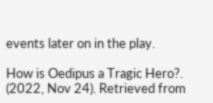events later on in the play.

How is Oedipus a Tragic Hero?. (2022, Nov 24). Retrieved from